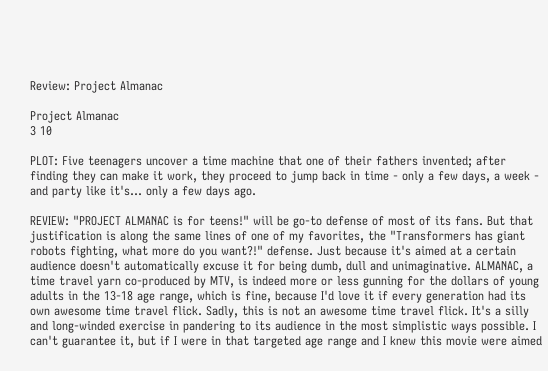Review: Project Almanac

Project Almanac
3 10

PLOT: Five teenagers uncover a time machine that one of their fathers invented; after finding they can make it work, they proceed to jump back in time - only a few days, a week - and party like it's... only a few days ago.

REVIEW: "PROJECT ALMANAC is for teens!" will be go-to defense of most of its fans. But that justification is along the same lines of one of my favorites, the "Transformers has giant robots fighting, what more do you want?!" defense. Just because it's aimed at a certain audience doesn't automatically excuse it for being dumb, dull and unimaginative. ALMANAC, a time travel yarn co-produced by MTV, is indeed more or less gunning for the dollars of young adults in the 13-18 age range, which is fine, because I'd love it if every generation had its own awesome time travel flick. Sadly, this is not an awesome time travel flick. It's a silly and long-winded exercise in pandering to its audience in the most simplistic ways possible. I can't guarantee it, but if I were in that targeted age range and I knew this movie were aimed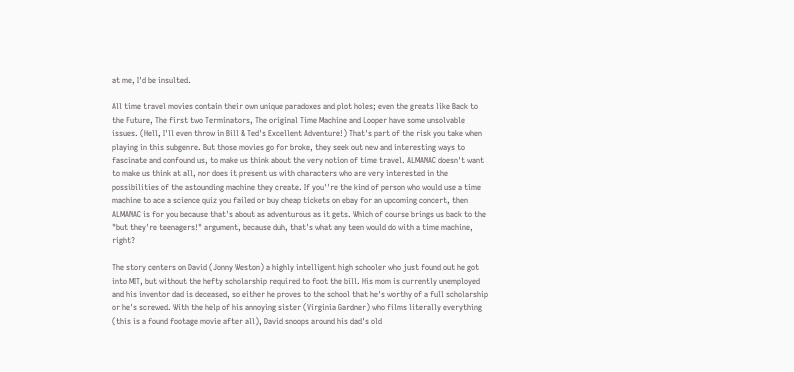at me, I'd be insulted.

All time travel movies contain their own unique paradoxes and plot holes; even the greats like Back to the Future, The first two Terminators, The original Time Machine and Looper have some unsolvable issues. (Hell, I'll even throw in Bill & Ted's Excellent Adventure!) That's part of the risk you take when playing in this subgenre. But those movies go for broke, they seek out new and interesting ways to fascinate and confound us, to make us think about the very notion of time travel. ALMANAC doesn't want to make us think at all, nor does it present us with characters who are very interested in the possibilities of the astounding machine they create. If you''re the kind of person who would use a time machine to ace a science quiz you failed or buy cheap tickets on ebay for an upcoming concert, then ALMANAC is for you because that's about as adventurous as it gets. Which of course brings us back to the "but they're teenagers!" argument, because duh, that's what any teen would do with a time machine, right?

The story centers on David (Jonny Weston) a highly intelligent high schooler who just found out he got into MIT, but without the hefty scholarship required to foot the bill. His mom is currently unemployed and his inventor dad is deceased, so either he proves to the school that he's worthy of a full scholarship or he's screwed. With the help of his annoying sister (Virginia Gardner) who films literally everything (this is a found footage movie after all), David snoops around his dad's old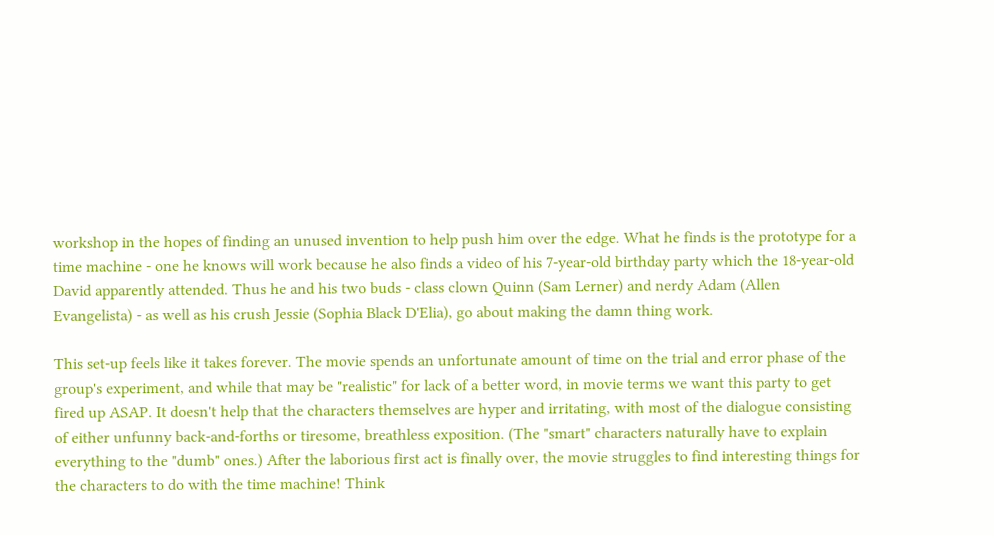workshop in the hopes of finding an unused invention to help push him over the edge. What he finds is the prototype for a time machine - one he knows will work because he also finds a video of his 7-year-old birthday party which the 18-year-old David apparently attended. Thus he and his two buds - class clown Quinn (Sam Lerner) and nerdy Adam (Allen Evangelista) - as well as his crush Jessie (Sophia Black D'Elia), go about making the damn thing work.

This set-up feels like it takes forever. The movie spends an unfortunate amount of time on the trial and error phase of the group's experiment, and while that may be "realistic" for lack of a better word, in movie terms we want this party to get fired up ASAP. It doesn't help that the characters themselves are hyper and irritating, with most of the dialogue consisting of either unfunny back-and-forths or tiresome, breathless exposition. (The "smart" characters naturally have to explain everything to the "dumb" ones.) After the laborious first act is finally over, the movie struggles to find interesting things for the characters to do with the time machine! Think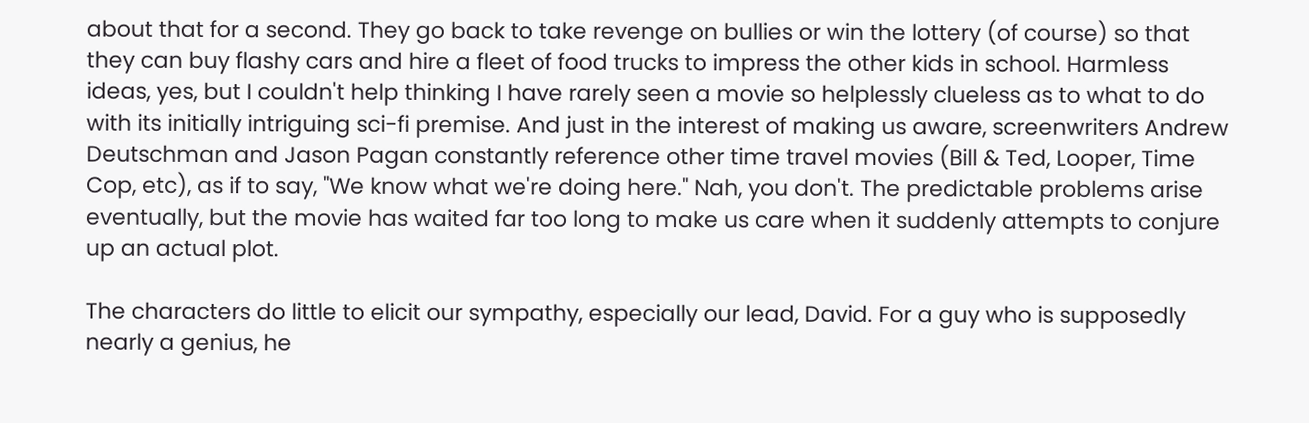about that for a second. They go back to take revenge on bullies or win the lottery (of course) so that they can buy flashy cars and hire a fleet of food trucks to impress the other kids in school. Harmless ideas, yes, but I couldn't help thinking I have rarely seen a movie so helplessly clueless as to what to do with its initially intriguing sci-fi premise. And just in the interest of making us aware, screenwriters Andrew Deutschman and Jason Pagan constantly reference other time travel movies (Bill & Ted, Looper, Time Cop, etc), as if to say, "We know what we're doing here." Nah, you don't. The predictable problems arise eventually, but the movie has waited far too long to make us care when it suddenly attempts to conjure up an actual plot.

The characters do little to elicit our sympathy, especially our lead, David. For a guy who is supposedly nearly a genius, he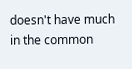doesn't have much in the common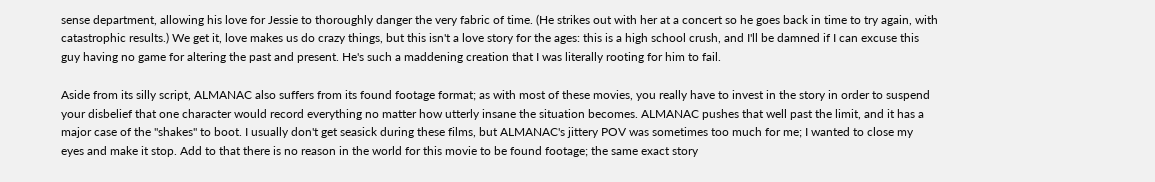sense department, allowing his love for Jessie to thoroughly danger the very fabric of time. (He strikes out with her at a concert so he goes back in time to try again, with catastrophic results.) We get it, love makes us do crazy things, but this isn't a love story for the ages: this is a high school crush, and I'll be damned if I can excuse this guy having no game for altering the past and present. He's such a maddening creation that I was literally rooting for him to fail.

Aside from its silly script, ALMANAC also suffers from its found footage format; as with most of these movies, you really have to invest in the story in order to suspend your disbelief that one character would record everything no matter how utterly insane the situation becomes. ALMANAC pushes that well past the limit, and it has a major case of the "shakes" to boot. I usually don't get seasick during these films, but ALMANAC's jittery POV was sometimes too much for me; I wanted to close my eyes and make it stop. Add to that there is no reason in the world for this movie to be found footage; the same exact story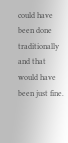could have been done traditionally and that would have been just fine.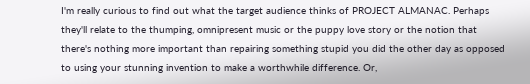I'm really curious to find out what the target audience thinks of PROJECT ALMANAC. Perhaps they'll relate to the thumping, omnipresent music or the puppy love story or the notion that there's nothing more important than repairing something stupid you did the other day as opposed to using your stunning invention to make a worthwhile difference. Or,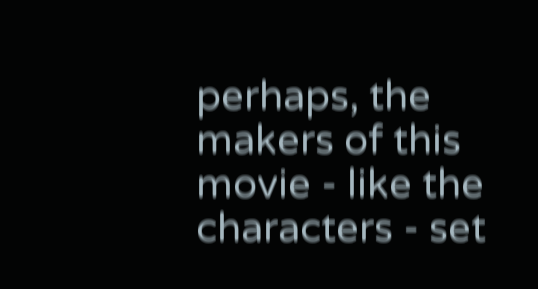perhaps, the makers of this movie - like the characters - set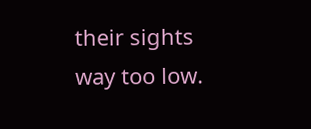their sights way too low.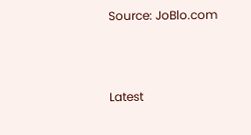Source: JoBlo.com



Latest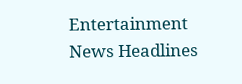Entertainment News Headlines